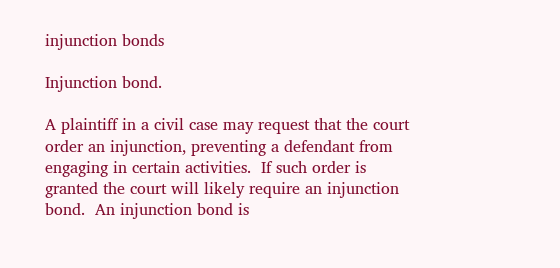injunction bonds

Injunction bond.

A plaintiff in a civil case may request that the court order an injunction, preventing a defendant from engaging in certain activities.  If such order is granted the court will likely require an injunction bond.  An injunction bond is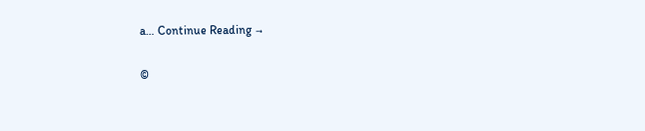a… Continue Reading →

©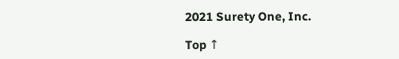2021 Surety One, Inc.

Top ↑